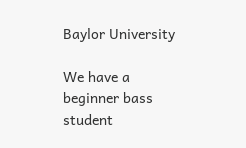Baylor University

We have a beginner bass student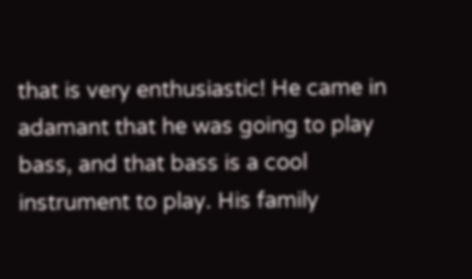that is very enthusiastic! He came in adamant that he was going to play bass, and that bass is a cool instrument to play. His family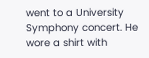went to a University Symphony concert. He wore a shirt with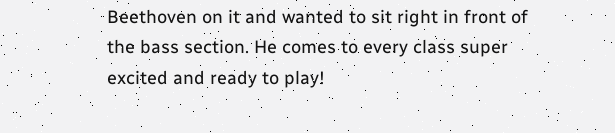Beethoven on it and wanted to sit right in front of the bass section. He comes to every class super excited and ready to play!